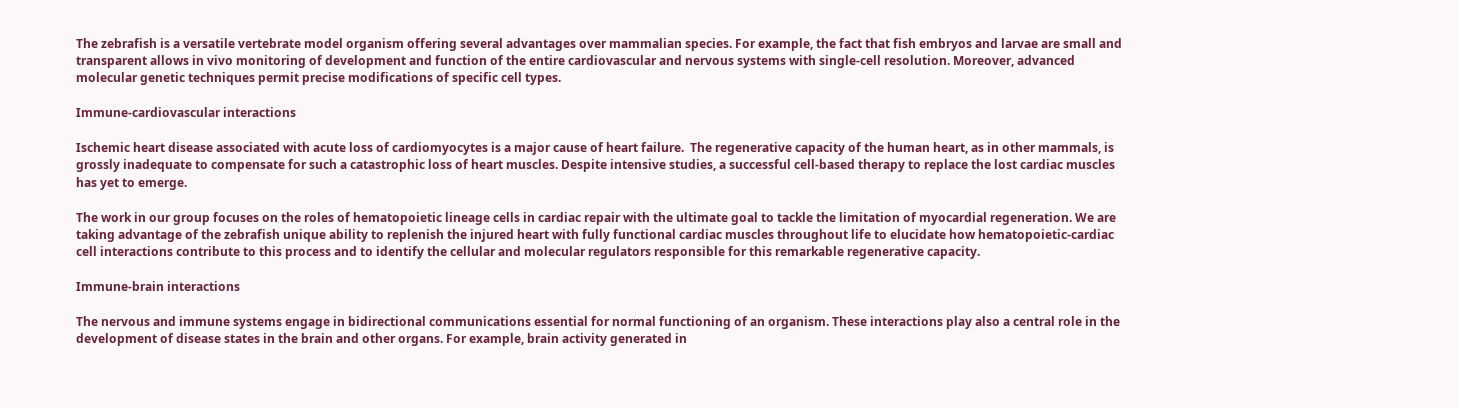The zebrafish is a versatile vertebrate model organism offering several advantages over mammalian species. For example, the fact that fish embryos and larvae are small and transparent allows in vivo monitoring of development and function of the entire cardiovascular and nervous systems with single-cell resolution. Moreover, advanced molecular genetic techniques permit precise modifications of specific cell types.

Immune-cardiovascular interactions

Ischemic heart disease associated with acute loss of cardiomyocytes is a major cause of heart failure.  The regenerative capacity of the human heart, as in other mammals, is grossly inadequate to compensate for such a catastrophic loss of heart muscles. Despite intensive studies, a successful cell-based therapy to replace the lost cardiac muscles has yet to emerge.

The work in our group focuses on the roles of hematopoietic lineage cells in cardiac repair with the ultimate goal to tackle the limitation of myocardial regeneration. We are taking advantage of the zebrafish unique ability to replenish the injured heart with fully functional cardiac muscles throughout life to elucidate how hematopoietic-cardiac cell interactions contribute to this process and to identify the cellular and molecular regulators responsible for this remarkable regenerative capacity.

Immune-brain interactions

The nervous and immune systems engage in bidirectional communications essential for normal functioning of an organism. These interactions play also a central role in the development of disease states in the brain and other organs. For example, brain activity generated in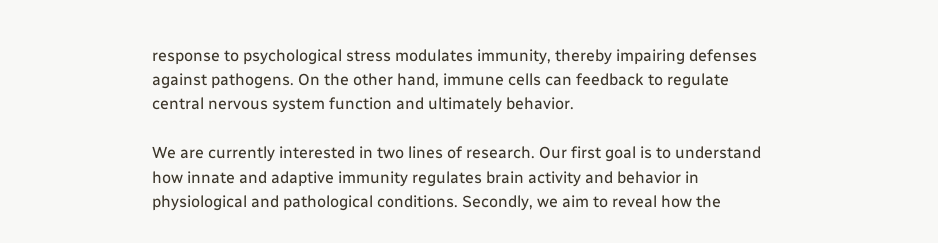response to psychological stress modulates immunity, thereby impairing defenses against pathogens. On the other hand, immune cells can feedback to regulate central nervous system function and ultimately behavior.

We are currently interested in two lines of research. Our first goal is to understand how innate and adaptive immunity regulates brain activity and behavior in physiological and pathological conditions. Secondly, we aim to reveal how the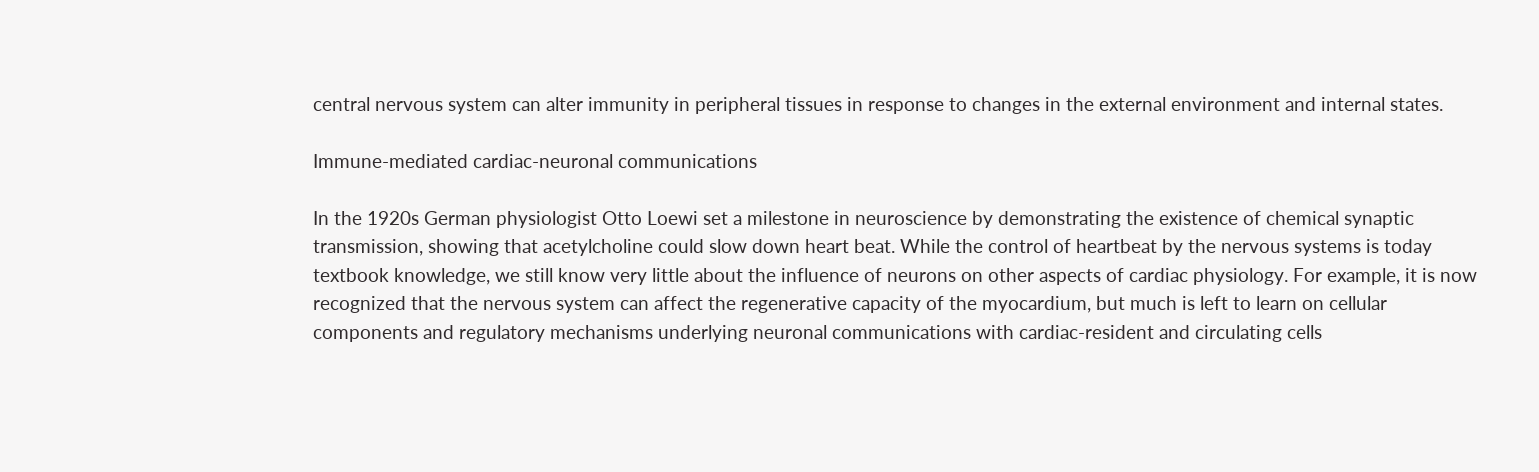central nervous system can alter immunity in peripheral tissues in response to changes in the external environment and internal states.

Immune-mediated cardiac-neuronal communications

In the 1920s German physiologist Otto Loewi set a milestone in neuroscience by demonstrating the existence of chemical synaptic transmission, showing that acetylcholine could slow down heart beat. While the control of heartbeat by the nervous systems is today textbook knowledge, we still know very little about the influence of neurons on other aspects of cardiac physiology. For example, it is now recognized that the nervous system can affect the regenerative capacity of the myocardium, but much is left to learn on cellular components and regulatory mechanisms underlying neuronal communications with cardiac-resident and circulating cells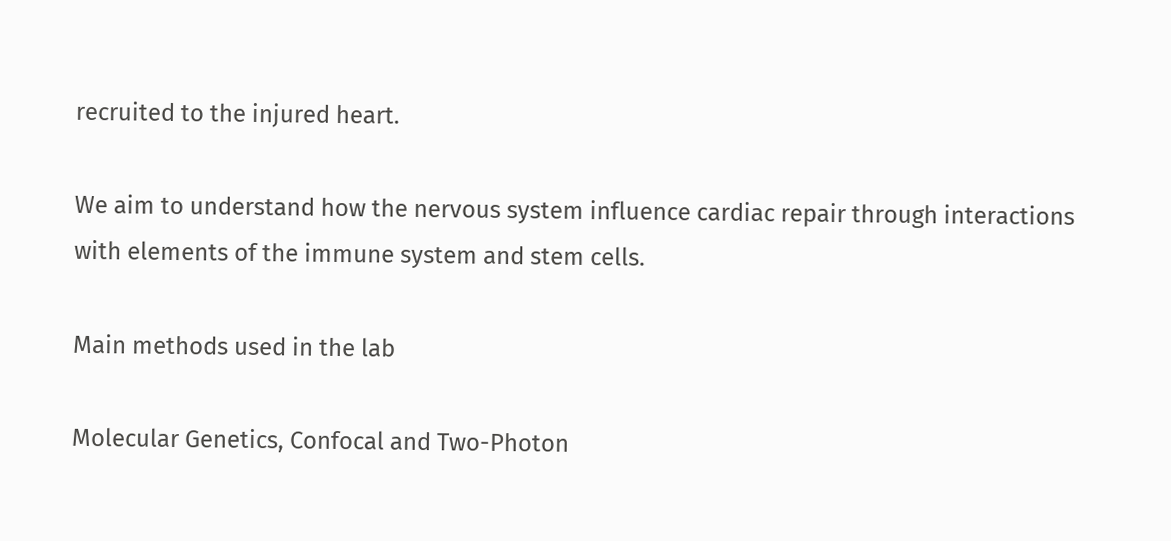recruited to the injured heart.

We aim to understand how the nervous system influence cardiac repair through interactions with elements of the immune system and stem cells.

Main methods used in the lab

Molecular Genetics, Confocal and Two-Photon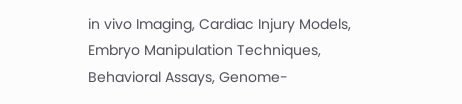in vivo Imaging, Cardiac Injury Models, Embryo Manipulation Techniques, Behavioral Assays, Genome-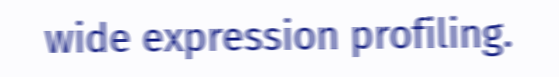wide expression profiling.